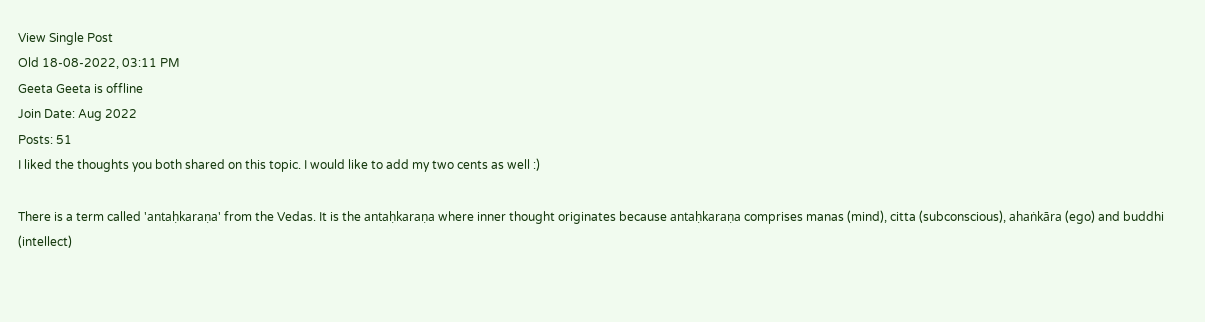View Single Post
Old 18-08-2022, 03:11 PM
Geeta Geeta is offline
Join Date: Aug 2022
Posts: 51
I liked the thoughts you both shared on this topic. I would like to add my two cents as well :)

There is a term called 'antaḥkaraṇa' from the Vedas. It is the antaḥkaraṇa where inner thought originates because antaḥkaraṇa comprises manas (mind), citta (subconscious), ahaṅkāra (ego) and buddhi (intellect)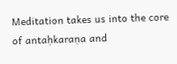Meditation takes us into the core of antaḥkaraṇa and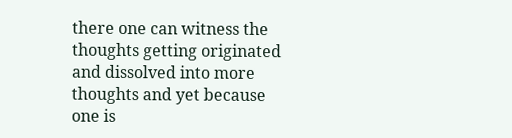there one can witness the thoughts getting originated and dissolved into more thoughts and yet because one is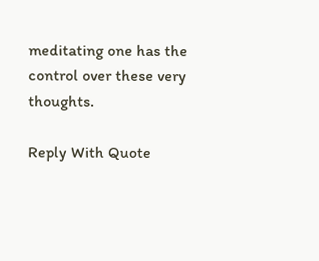meditating one has the control over these very thoughts.

Reply With Quote